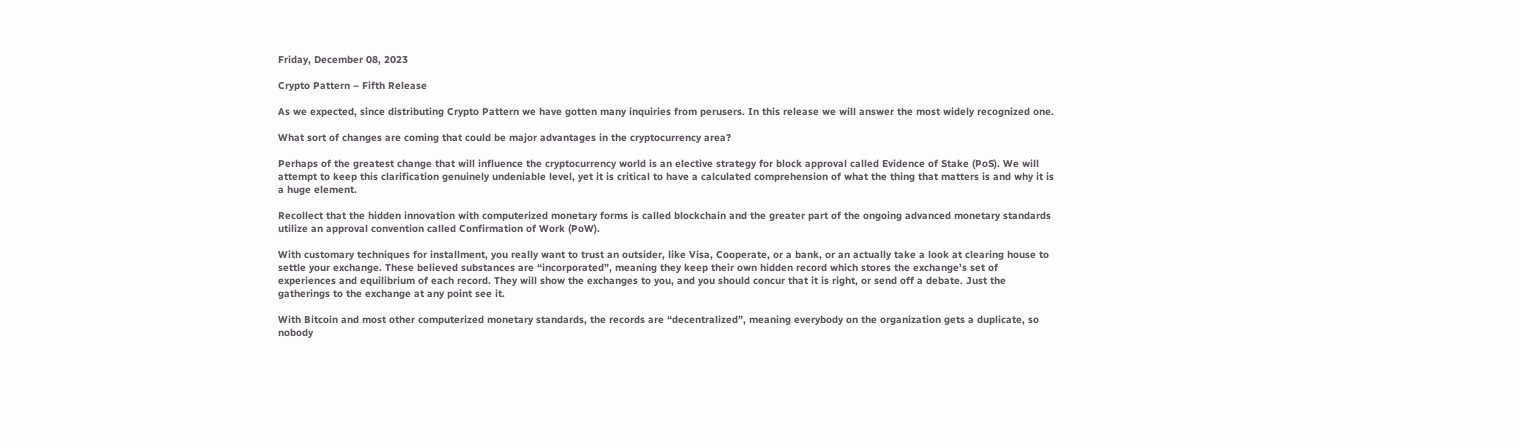Friday, December 08, 2023

Crypto Pattern – Fifth Release

As we expected, since distributing Crypto Pattern we have gotten many inquiries from perusers. In this release we will answer the most widely recognized one.

What sort of changes are coming that could be major advantages in the cryptocurrency area?

Perhaps of the greatest change that will influence the cryptocurrency world is an elective strategy for block approval called Evidence of Stake (PoS). We will attempt to keep this clarification genuinely undeniable level, yet it is critical to have a calculated comprehension of what the thing that matters is and why it is a huge element.

Recollect that the hidden innovation with computerized monetary forms is called blockchain and the greater part of the ongoing advanced monetary standards utilize an approval convention called Confirmation of Work (PoW).

With customary techniques for installment, you really want to trust an outsider, like Visa, Cooperate, or a bank, or an actually take a look at clearing house to settle your exchange. These believed substances are “incorporated”, meaning they keep their own hidden record which stores the exchange’s set of experiences and equilibrium of each record. They will show the exchanges to you, and you should concur that it is right, or send off a debate. Just the gatherings to the exchange at any point see it.

With Bitcoin and most other computerized monetary standards, the records are “decentralized”, meaning everybody on the organization gets a duplicate, so nobody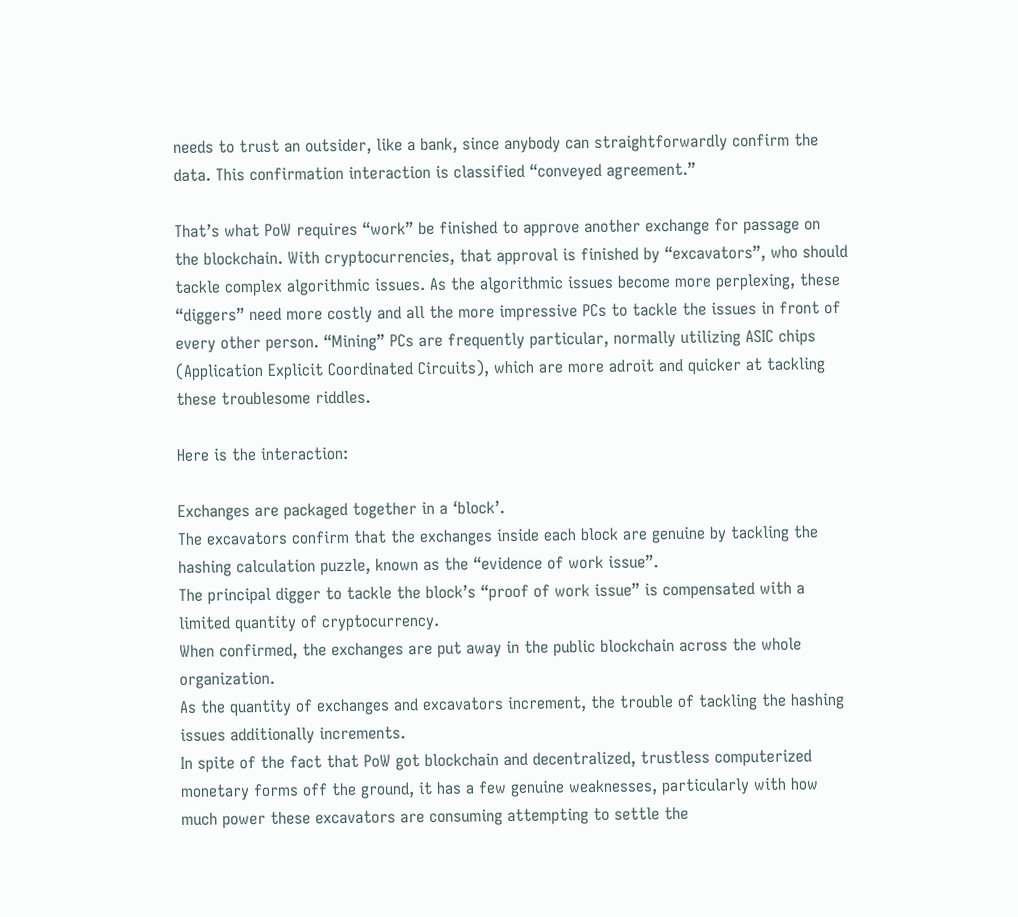needs to trust an outsider, like a bank, since anybody can straightforwardly confirm the data. This confirmation interaction is classified “conveyed agreement.”

That’s what PoW requires “work” be finished to approve another exchange for passage on the blockchain. With cryptocurrencies, that approval is finished by “excavators”, who should tackle complex algorithmic issues. As the algorithmic issues become more perplexing, these “diggers” need more costly and all the more impressive PCs to tackle the issues in front of every other person. “Mining” PCs are frequently particular, normally utilizing ASIC chips (Application Explicit Coordinated Circuits), which are more adroit and quicker at tackling these troublesome riddles.

Here is the interaction:

Exchanges are packaged together in a ‘block’.
The excavators confirm that the exchanges inside each block are genuine by tackling the hashing calculation puzzle, known as the “evidence of work issue”.
The principal digger to tackle the block’s “proof of work issue” is compensated with a limited quantity of cryptocurrency.
When confirmed, the exchanges are put away in the public blockchain across the whole organization.
As the quantity of exchanges and excavators increment, the trouble of tackling the hashing issues additionally increments.
In spite of the fact that PoW got blockchain and decentralized, trustless computerized monetary forms off the ground, it has a few genuine weaknesses, particularly with how much power these excavators are consuming attempting to settle the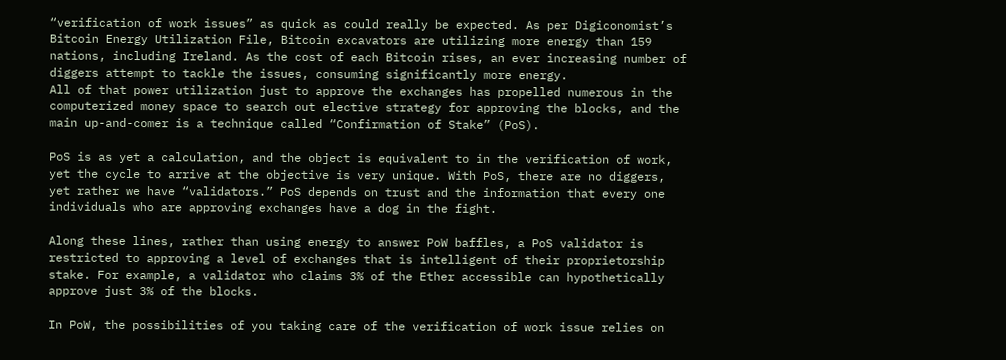“verification of work issues” as quick as could really be expected. As per Digiconomist’s Bitcoin Energy Utilization File, Bitcoin excavators are utilizing more energy than 159 nations, including Ireland. As the cost of each Bitcoin rises, an ever increasing number of diggers attempt to tackle the issues, consuming significantly more energy.
All of that power utilization just to approve the exchanges has propelled numerous in the computerized money space to search out elective strategy for approving the blocks, and the main up-and-comer is a technique called “Confirmation of Stake” (PoS).

PoS is as yet a calculation, and the object is equivalent to in the verification of work, yet the cycle to arrive at the objective is very unique. With PoS, there are no diggers, yet rather we have “validators.” PoS depends on trust and the information that every one individuals who are approving exchanges have a dog in the fight.

Along these lines, rather than using energy to answer PoW baffles, a PoS validator is restricted to approving a level of exchanges that is intelligent of their proprietorship stake. For example, a validator who claims 3% of the Ether accessible can hypothetically approve just 3% of the blocks.

In PoW, the possibilities of you taking care of the verification of work issue relies on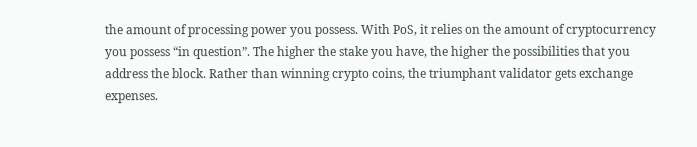the amount of processing power you possess. With PoS, it relies on the amount of cryptocurrency you possess “in question”. The higher the stake you have, the higher the possibilities that you address the block. Rather than winning crypto coins, the triumphant validator gets exchange expenses.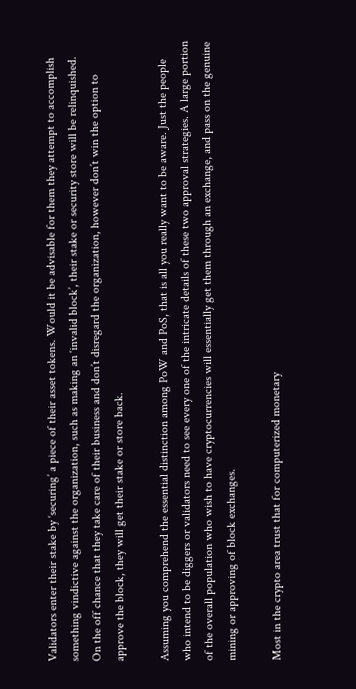Validators enter their stake by ‘securing’ a piece of their asset tokens. Would it be advisable for them they attempt to accomplish something vindictive against the organization, such as making an ‘invalid block’, their stake or security store will be relinquished. On the off chance that they take care of their business and don’t disregard the organization, however don’t win the option to approve the block, they will get their stake or store back.

Assuming you comprehend the essential distinction among PoW and PoS, that is all you really want to be aware. Just the people who intend to be diggers or validators need to see every one of the intricate details of these two approval strategies. A large portion of the overall population who wish to have cryptocurrencies will essentially get them through an exchange, and pass on the genuine mining or approving of block exchanges.

Most in the crypto area trust that for computerized monetary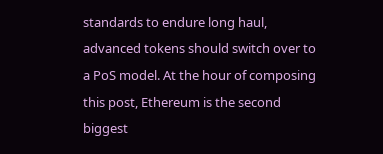standards to endure long haul, advanced tokens should switch over to a PoS model. At the hour of composing this post, Ethereum is the second biggest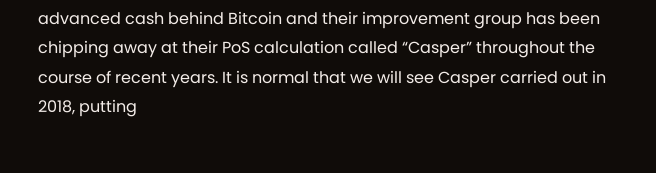advanced cash behind Bitcoin and their improvement group has been chipping away at their PoS calculation called “Casper” throughout the course of recent years. It is normal that we will see Casper carried out in 2018, putting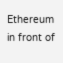Ethereum in front of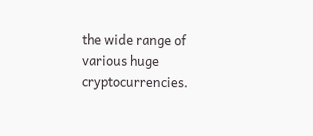the wide range of various huge cryptocurrencies.